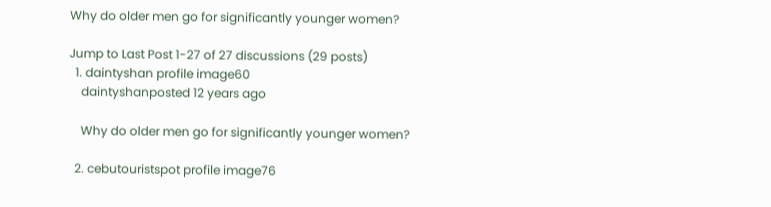Why do older men go for significantly younger women?

Jump to Last Post 1-27 of 27 discussions (29 posts)
  1. daintyshan profile image60
    daintyshanposted 12 years ago

    Why do older men go for significantly younger women?

  2. cebutouristspot profile image76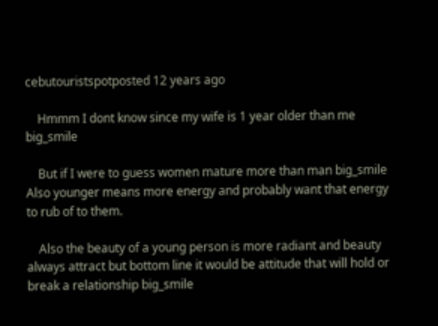cebutouristspotposted 12 years ago

    Hmmm I dont know since my wife is 1 year older than me big_smile

    But if I were to guess women mature more than man big_smile  Also younger means more energy and probably want that energy to rub of to them.

    Also the beauty of a young person is more radiant and beauty always attract but bottom line it would be attitude that will hold or break a relationship big_smile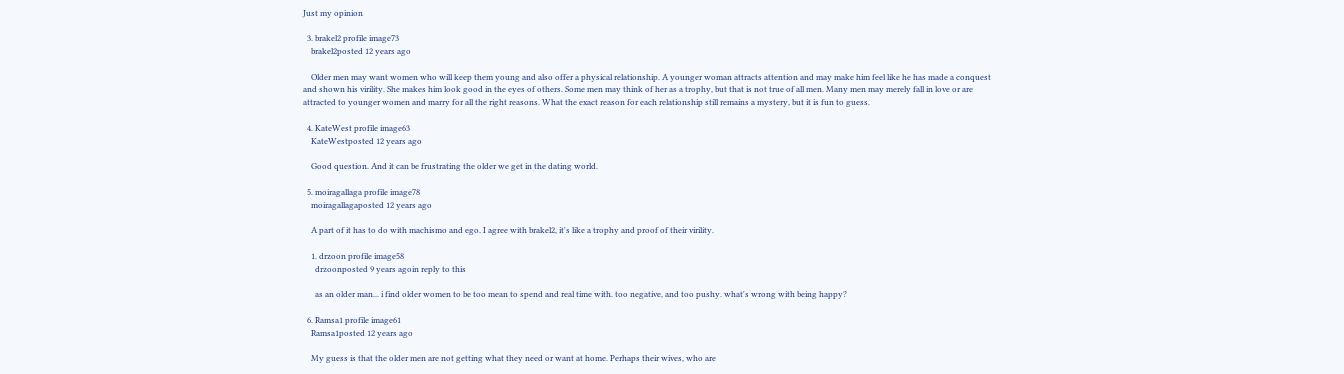Just my opinion

  3. brakel2 profile image73
    brakel2posted 12 years ago

    Older men may want women who will keep them young and also offer a physical relationship. A younger woman attracts attention and may make him feel like he has made a conquest and shown his virility. She makes him look good in the eyes of others. Some men may think of her as a trophy, but that is not true of all men. Many men may merely fall in love or are attracted to younger women and marry for all the right reasons. What the exact reason for each relationship still remains a mystery, but it is fun to guess.

  4. KateWest profile image63
    KateWestposted 12 years ago

    Good question. And it can be frustrating the older we get in the dating world.

  5. moiragallaga profile image78
    moiragallagaposted 12 years ago

    A part of it has to do with machismo and ego. I agree with brakel2, it's like a trophy and proof of their virility.

    1. drzoon profile image58
      drzoonposted 9 years agoin reply to this

      as an older man... i find older women to be too mean to spend and real time with. too negative, and too pushy. what's wrong with being happy?

  6. Ramsa1 profile image61
    Ramsa1posted 12 years ago

    My guess is that the older men are not getting what they need or want at home. Perhaps their wives, who are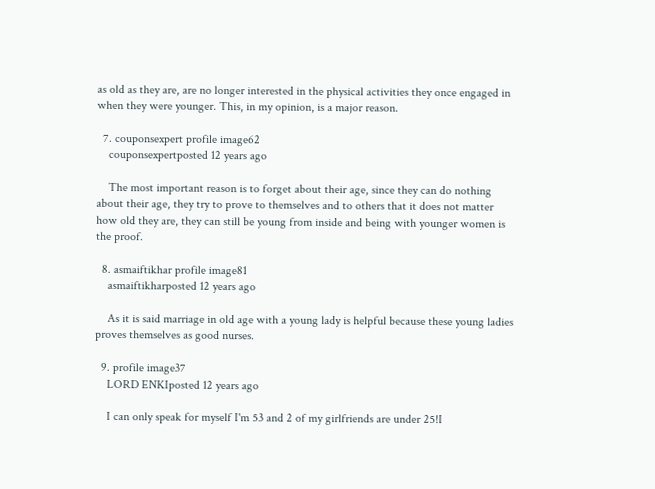as old as they are, are no longer interested in the physical activities they once engaged in when they were younger. This, in my opinion, is a major reason.

  7. couponsexpert profile image62
    couponsexpertposted 12 years ago

    The most important reason is to forget about their age, since they can do nothing about their age, they try to prove to themselves and to others that it does not matter how old they are, they can still be young from inside and being with younger women is the proof.

  8. asmaiftikhar profile image81
    asmaiftikharposted 12 years ago

    As it is said marriage in old age with a young lady is helpful because these young ladies proves themselves as good nurses.

  9. profile image37
    LORD ENKIposted 12 years ago

    I can only speak for myself I'm 53 and 2 of my girlfriends are under 25!I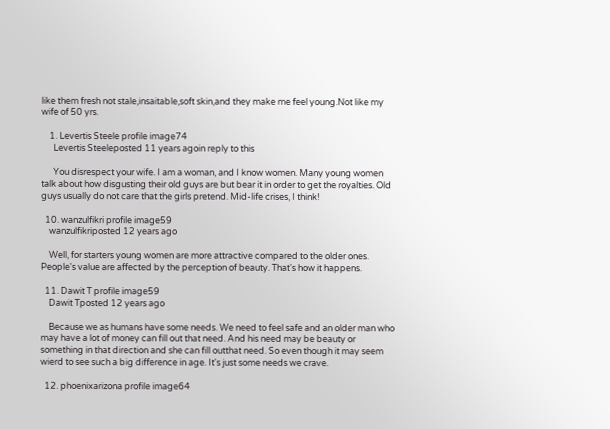like them fresh not stale,insaitable,soft skin,and they make me feel young.Not like my wife of 50 yrs.

    1. Levertis Steele profile image74
      Levertis Steeleposted 11 years agoin reply to this

      You disrespect your wife. I am a woman, and I know women. Many young women talk about how disgusting their old guys are but bear it in order to get the royalties. Old guys usually do not care that the girls pretend. Mid-life crises, I think!

  10. wanzulfikri profile image59
    wanzulfikriposted 12 years ago

    Well, for starters young women are more attractive compared to the older ones. People's value are affected by the perception of beauty. That's how it happens.

  11. Dawit T profile image59
    Dawit Tposted 12 years ago

    Because we as humans have some needs. We need to feel safe and an older man who may have a lot of money can fill out that need. And his need may be beauty or something in that direction and she can fill outthat need. So even though it may seem wierd to see such a big difference in age. It's just some needs we crave.

  12. phoenixarizona profile image64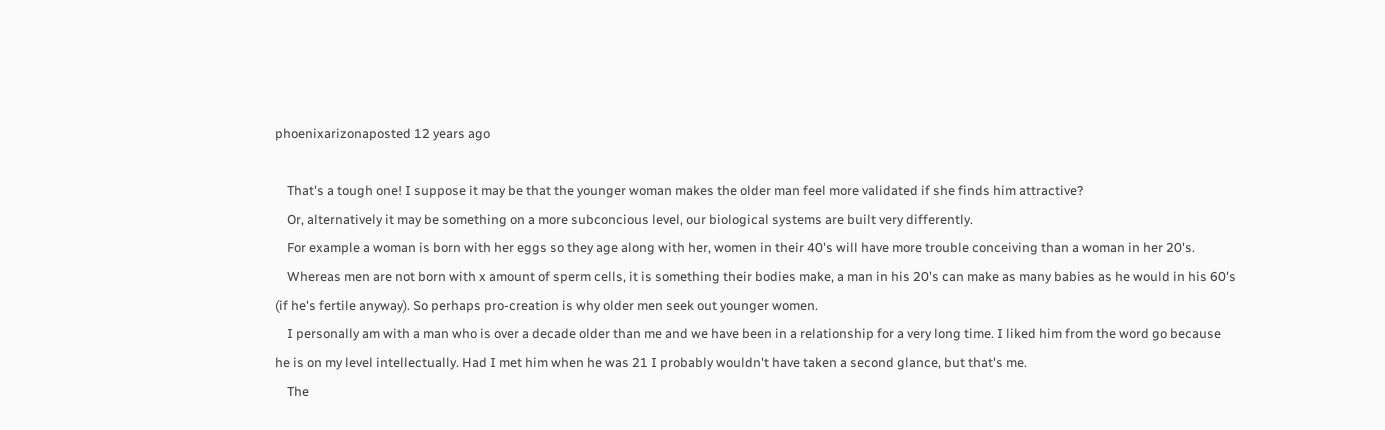phoenixarizonaposted 12 years ago

    That's a tough one! I suppose it may be that the younger woman makes the older man feel more validated if she finds him attractive?
    Or, alternatively it may be something on a more subconcious level, our biological systems are built very differently.
    For example a woman is born with her eggs so they age along with her, women in their 40's will have more trouble conceiving than a woman in her 20's.
    Whereas men are not born with x amount of sperm cells, it is something their bodies make, a man in his 20's can make as many babies as he would in his 60's (if he's fertile anyway). So perhaps pro-creation is why older men seek out younger women.
    I personally am with a man who is over a decade older than me and we have been in a relationship for a very long time. I liked him from the word go because he is on my level intellectually. Had I met him when he was 21 I probably wouldn't have taken a second glance, but that's me.
    The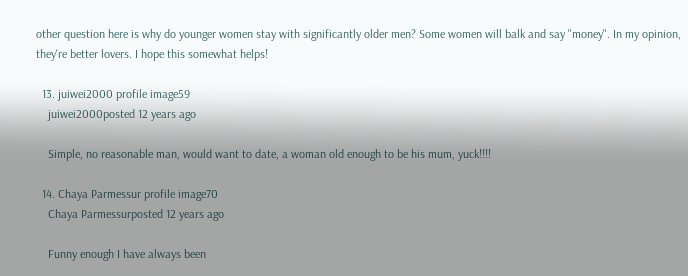other question here is why do younger women stay with significantly older men? Some women will balk and say "money". In my opinion, they're better lovers. I hope this somewhat helps!

  13. juiwei2000 profile image59
    juiwei2000posted 12 years ago

    Simple, no reasonable man, would want to date, a woman old enough to be his mum, yuck!!!!

  14. Chaya Parmessur profile image70
    Chaya Parmessurposted 12 years ago

    Funny enough I have always been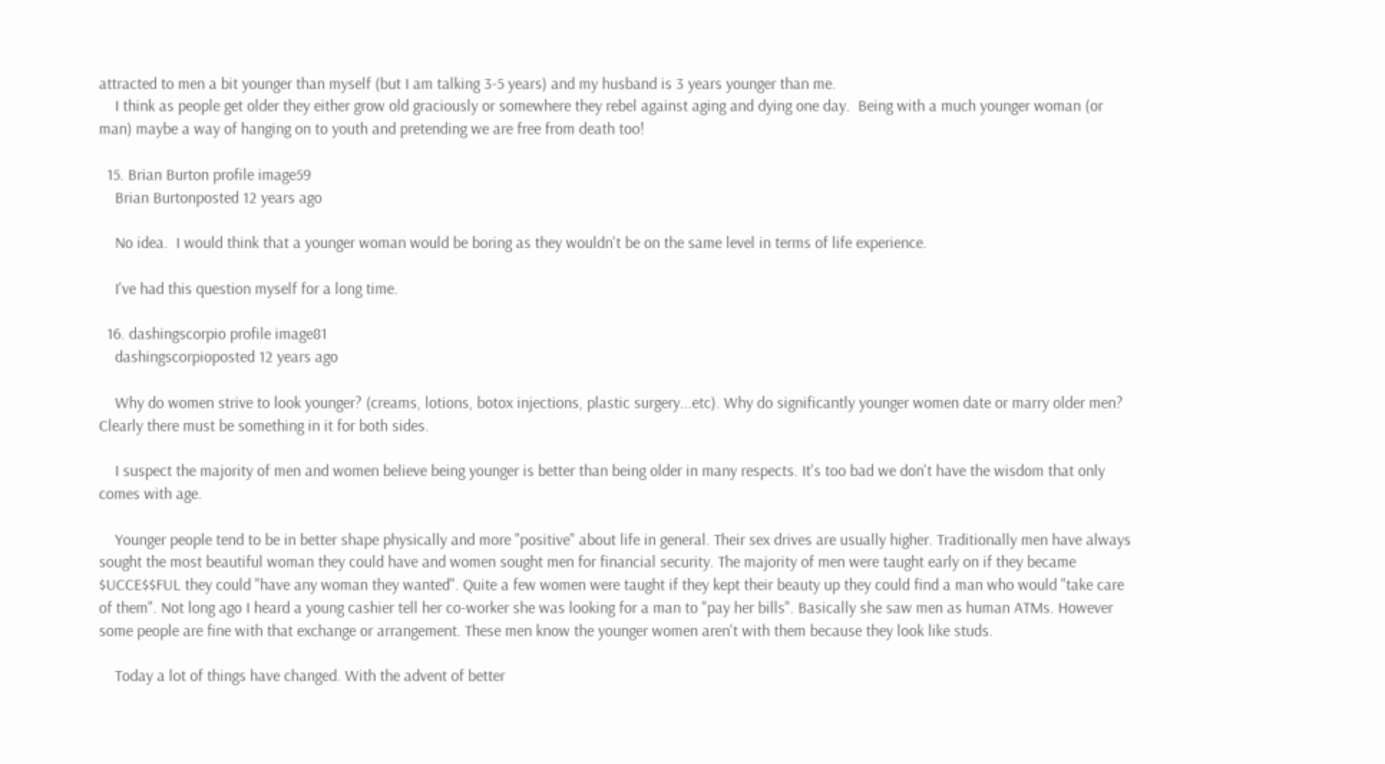attracted to men a bit younger than myself (but I am talking 3-5 years) and my husband is 3 years younger than me.
    I think as people get older they either grow old graciously or somewhere they rebel against aging and dying one day.  Being with a much younger woman (or man) maybe a way of hanging on to youth and pretending we are free from death too!

  15. Brian Burton profile image59
    Brian Burtonposted 12 years ago

    No idea.  I would think that a younger woman would be boring as they wouldn't be on the same level in terms of life experience.

    I've had this question myself for a long time.

  16. dashingscorpio profile image81
    dashingscorpioposted 12 years ago

    Why do women strive to look younger? (creams, lotions, botox injections, plastic surgery...etc). Why do significantly younger women date or marry older men? Clearly there must be something in it for both sides.

    I suspect the majority of men and women believe being younger is better than being older in many respects. It's too bad we don't have the wisdom that only comes with age.

    Younger people tend to be in better shape physically and more "positive" about life in general. Their sex drives are usually higher. Traditionally men have always sought the most beautiful woman they could have and women sought men for financial security. The majority of men were taught early on if they became $UCCE$$FUL they could "have any woman they wanted". Quite a few women were taught if they kept their beauty up they could find a man who would "take care of them". Not long ago I heard a young cashier tell her co-worker she was looking for a man to "pay her bills". Basically she saw men as human ATMs. However some people are fine with that exchange or arrangement. These men know the younger women aren't with them because they look like studs.

    Today a lot of things have changed. With the advent of better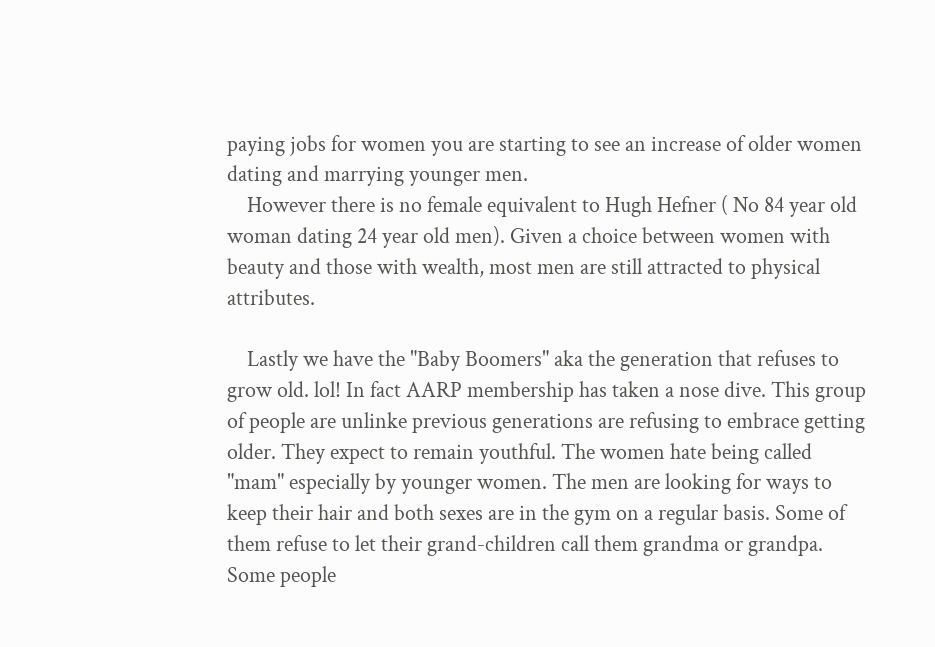paying jobs for women you are starting to see an increase of older women dating and marrying younger men.
    However there is no female equivalent to Hugh Hefner ( No 84 year old woman dating 24 year old men). Given a choice between women with beauty and those with wealth, most men are still attracted to physical attributes.

    Lastly we have the "Baby Boomers" aka the generation that refuses to grow old. lol! In fact AARP membership has taken a nose dive. This group of people are unlinke previous generations are refusing to embrace getting older. They expect to remain youthful. The women hate being called "mam" especially by younger women. The men are looking for ways to keep their hair and both sexes are in the gym on a regular basis. Some of them refuse to let their grand-children call them grandma or grandpa. Some people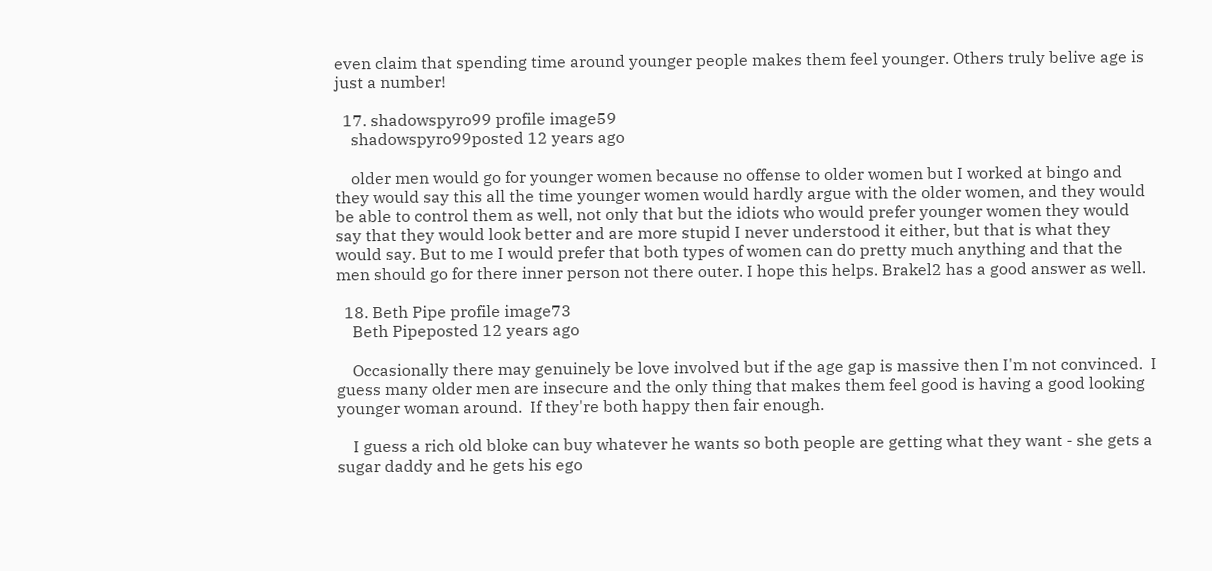even claim that spending time around younger people makes them feel younger. Others truly belive age is just a number!

  17. shadowspyro99 profile image59
    shadowspyro99posted 12 years ago

    older men would go for younger women because no offense to older women but I worked at bingo and they would say this all the time younger women would hardly argue with the older women, and they would be able to control them as well, not only that but the idiots who would prefer younger women they would say that they would look better and are more stupid I never understood it either, but that is what they would say. But to me I would prefer that both types of women can do pretty much anything and that the men should go for there inner person not there outer. I hope this helps. Brakel2 has a good answer as well.

  18. Beth Pipe profile image73
    Beth Pipeposted 12 years ago

    Occasionally there may genuinely be love involved but if the age gap is massive then I'm not convinced.  I guess many older men are insecure and the only thing that makes them feel good is having a good looking younger woman around.  If they're both happy then fair enough.

    I guess a rich old bloke can buy whatever he wants so both people are getting what they want - she gets a sugar daddy and he gets his ego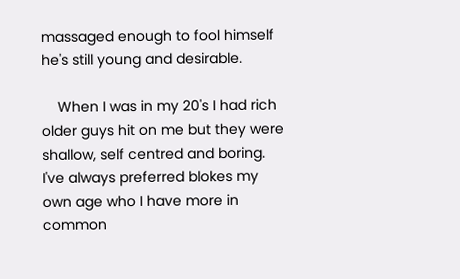massaged enough to fool himself he's still young and desirable.

    When I was in my 20's I had rich older guys hit on me but they were shallow, self centred and boring.  I've always preferred blokes my own age who I have more in common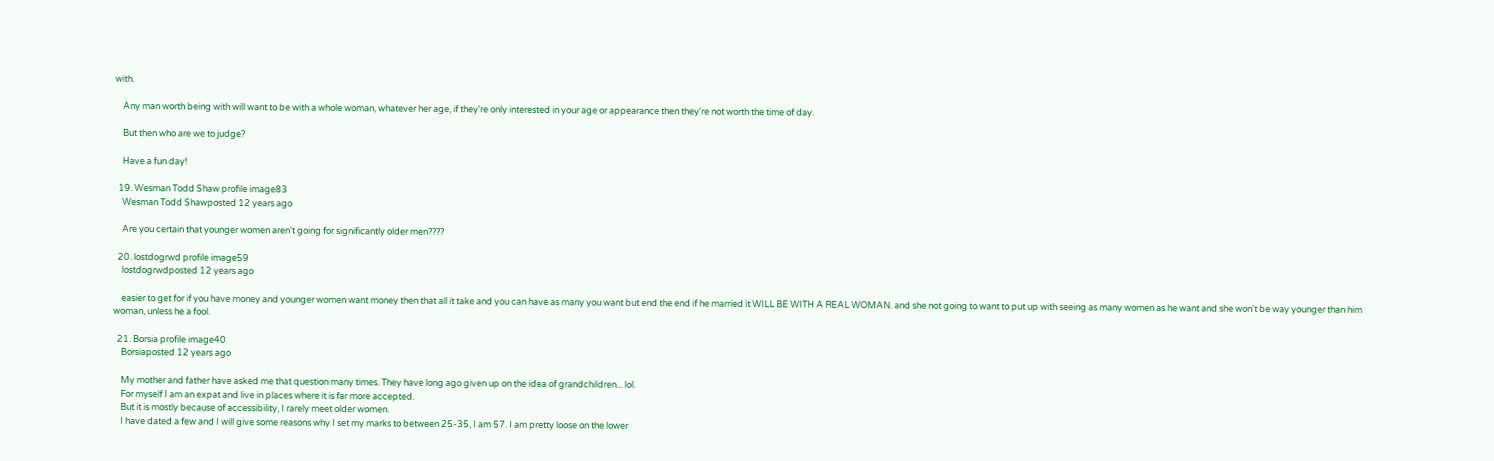with.

    Any man worth being with will want to be with a whole woman, whatever her age, if they're only interested in your age or appearance then they're not worth the time of day.

    But then who are we to judge?

    Have a fun day!

  19. Wesman Todd Shaw profile image83
    Wesman Todd Shawposted 12 years ago

    Are you certain that younger women aren't going for significantly older men????

  20. lostdogrwd profile image59
    lostdogrwdposted 12 years ago

    easier to get for if you have money and younger women want money then that all it take and you can have as many you want but end the end if he married it WILL BE WITH A REAL WOMAN. and she not going to want to put up with seeing as many women as he want and she won't be way younger than him  woman, unless he a fool.

  21. Borsia profile image40
    Borsiaposted 12 years ago

    My mother and father have asked me that question many times. They have long ago given up on the idea of grandchildren... lol.
    For myself I am an expat and live in places where it is far more accepted.
    But it is mostly because of accessibility, I rarely meet older women.
    I have dated a few and I will give some reasons why I set my marks to between 25-35, I am 57. I am pretty loose on the lower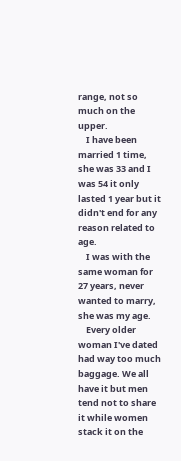range, not so much on the upper.
    I have been married 1 time, she was 33 and I was 54 it only lasted 1 year but it didn't end for any reason related to age.
    I was with the same woman for 27 years, never wanted to marry, she was my age.
    Every older woman I've dated had way too much baggage. We all have it but men tend not to share it while women stack it on the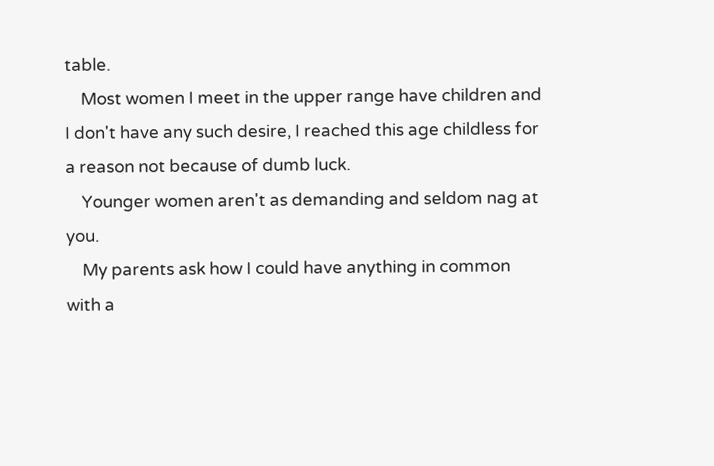table.
    Most women I meet in the upper range have children and I don't have any such desire, I reached this age childless for a reason not because of dumb luck.
    Younger women aren't as demanding and seldom nag at you.
    My parents ask how I could have anything in common with a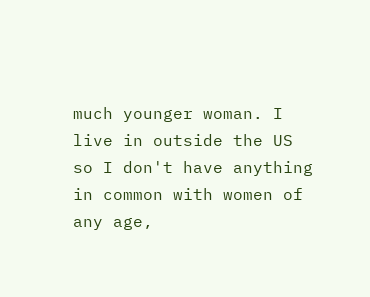much younger woman. I live in outside the US so I don't have anything in common with women of any age,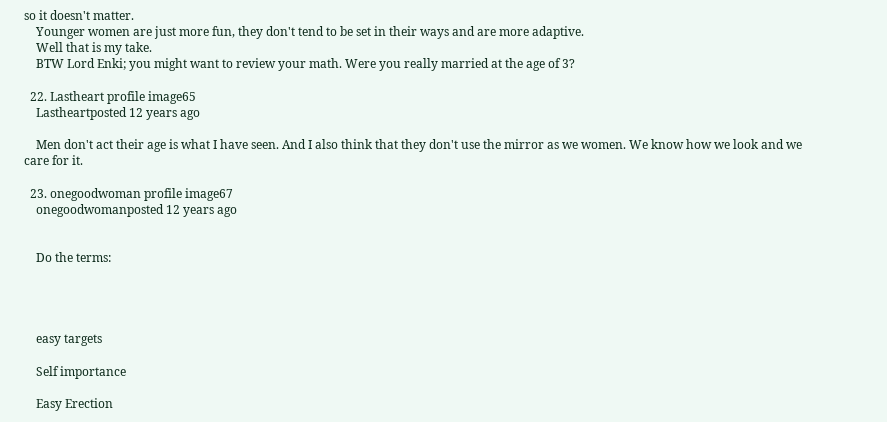so it doesn't matter.
    Younger women are just more fun, they don't tend to be set in their ways and are more adaptive.
    Well that is my take.
    BTW Lord Enki; you might want to review your math. Were you really married at the age of 3?

  22. Lastheart profile image65
    Lastheartposted 12 years ago

    Men don't act their age is what I have seen. And I also think that they don't use the mirror as we women. We know how we look and we care for it.

  23. onegoodwoman profile image67
    onegoodwomanposted 12 years ago


    Do the terms:




    easy targets

    Self importance

    Easy Erection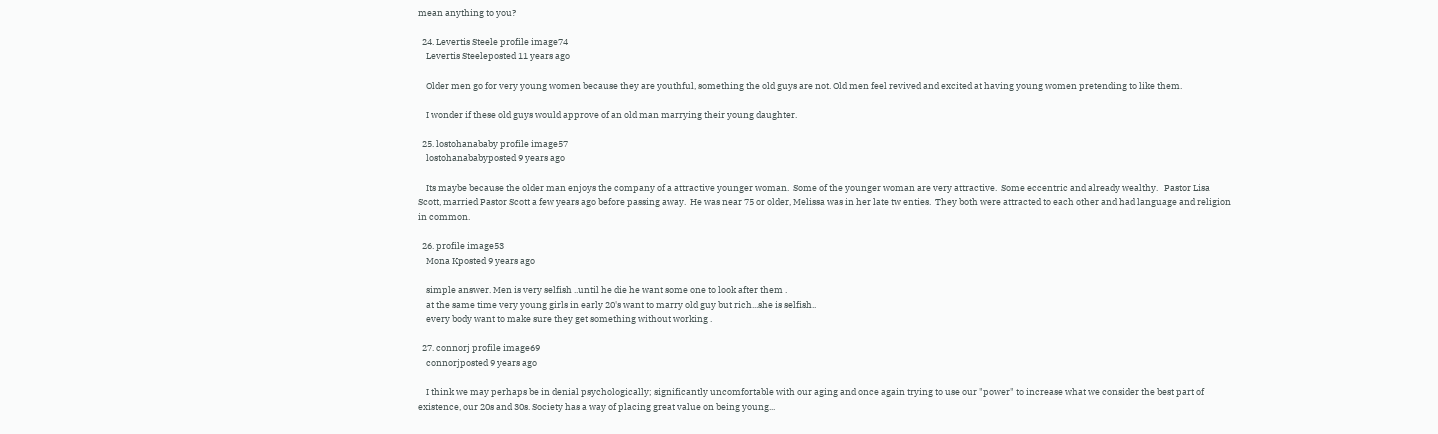mean anything to you?

  24. Levertis Steele profile image74
    Levertis Steeleposted 11 years ago

    Older men go for very young women because they are youthful, something the old guys are not. Old men feel revived and excited at having young women pretending to like them.

    I wonder if these old guys would approve of an old man marrying their young daughter.

  25. lostohanababy profile image57
    lostohanababyposted 9 years ago

    Its maybe because the older man enjoys the company of a attractive younger woman.  Some of the younger woman are very attractive.  Some eccentric and already wealthy.   Pastor Lisa Scott, married Pastor Scott a few years ago before passing away.  He was near 75 or older, Melissa was in her late tw enties.  They both were attracted to each other and had language and religion in common.

  26. profile image53
    Mona Kposted 9 years ago

    simple answer. Men is very selfish ..until he die he want some one to look after them .
    at the same time very young girls in early 20's want to marry old guy but rich...she is selfish..
    every body want to make sure they get something without working .

  27. connorj profile image69
    connorjposted 9 years ago

    I think we may perhaps be in denial psychologically; significantly uncomfortable with our aging and once again trying to use our "power" to increase what we consider the best part of existence, our 20s and 30s. Society has a way of placing great value on being young...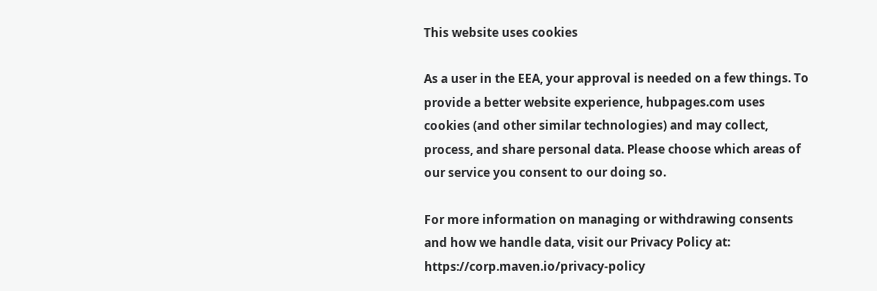This website uses cookies

As a user in the EEA, your approval is needed on a few things. To provide a better website experience, hubpages.com uses cookies (and other similar technologies) and may collect, process, and share personal data. Please choose which areas of our service you consent to our doing so.

For more information on managing or withdrawing consents and how we handle data, visit our Privacy Policy at: https://corp.maven.io/privacy-policy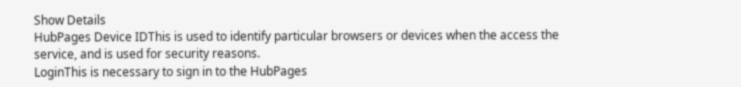Show Details
HubPages Device IDThis is used to identify particular browsers or devices when the access the service, and is used for security reasons.
LoginThis is necessary to sign in to the HubPages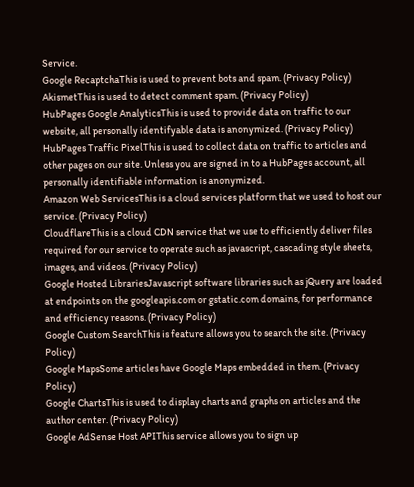Service.
Google RecaptchaThis is used to prevent bots and spam. (Privacy Policy)
AkismetThis is used to detect comment spam. (Privacy Policy)
HubPages Google AnalyticsThis is used to provide data on traffic to our website, all personally identifyable data is anonymized. (Privacy Policy)
HubPages Traffic PixelThis is used to collect data on traffic to articles and other pages on our site. Unless you are signed in to a HubPages account, all personally identifiable information is anonymized.
Amazon Web ServicesThis is a cloud services platform that we used to host our service. (Privacy Policy)
CloudflareThis is a cloud CDN service that we use to efficiently deliver files required for our service to operate such as javascript, cascading style sheets, images, and videos. (Privacy Policy)
Google Hosted LibrariesJavascript software libraries such as jQuery are loaded at endpoints on the googleapis.com or gstatic.com domains, for performance and efficiency reasons. (Privacy Policy)
Google Custom SearchThis is feature allows you to search the site. (Privacy Policy)
Google MapsSome articles have Google Maps embedded in them. (Privacy Policy)
Google ChartsThis is used to display charts and graphs on articles and the author center. (Privacy Policy)
Google AdSense Host APIThis service allows you to sign up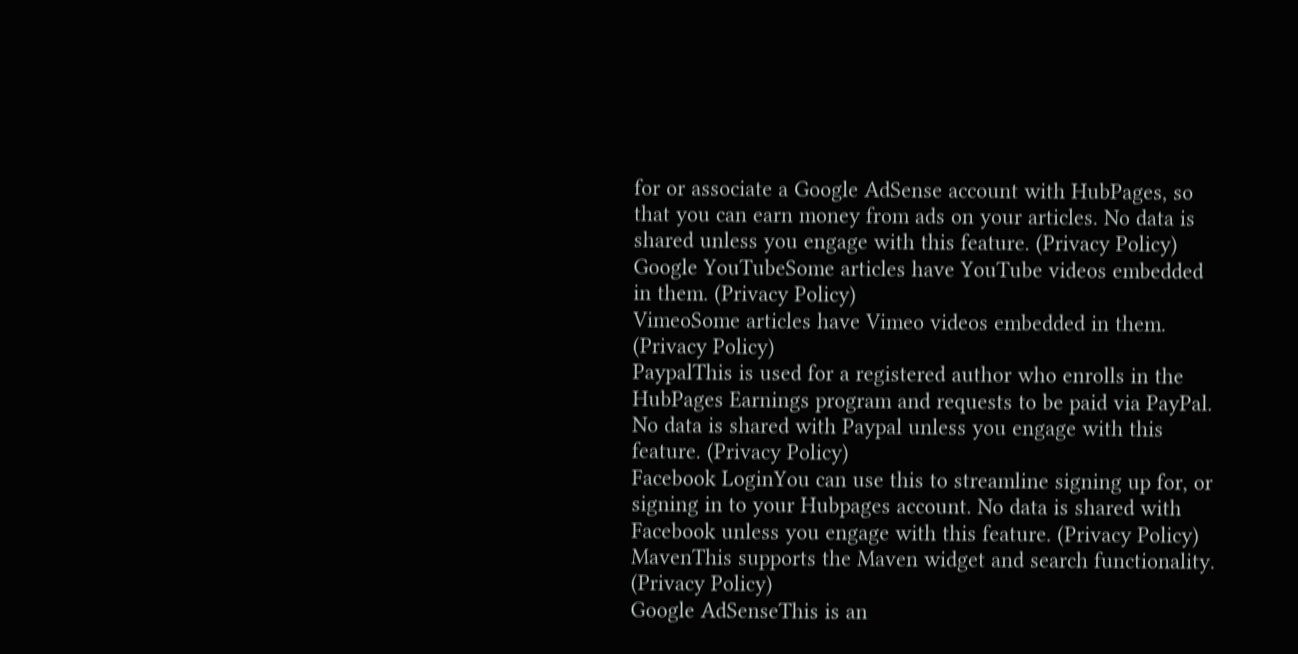for or associate a Google AdSense account with HubPages, so that you can earn money from ads on your articles. No data is shared unless you engage with this feature. (Privacy Policy)
Google YouTubeSome articles have YouTube videos embedded in them. (Privacy Policy)
VimeoSome articles have Vimeo videos embedded in them. (Privacy Policy)
PaypalThis is used for a registered author who enrolls in the HubPages Earnings program and requests to be paid via PayPal. No data is shared with Paypal unless you engage with this feature. (Privacy Policy)
Facebook LoginYou can use this to streamline signing up for, or signing in to your Hubpages account. No data is shared with Facebook unless you engage with this feature. (Privacy Policy)
MavenThis supports the Maven widget and search functionality. (Privacy Policy)
Google AdSenseThis is an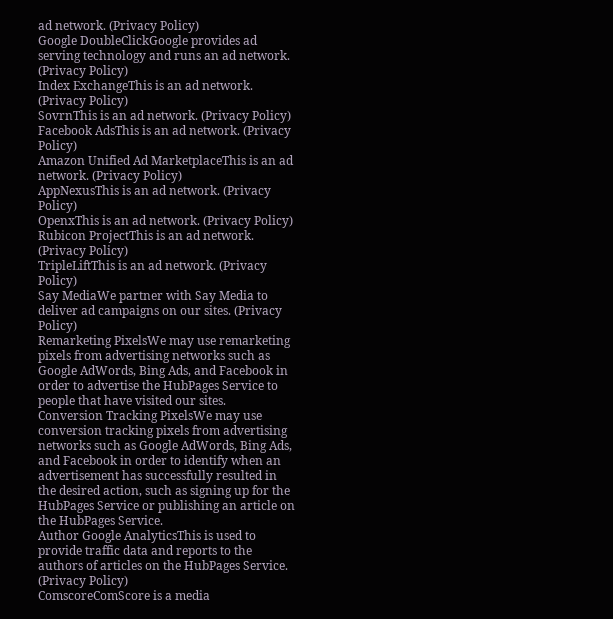ad network. (Privacy Policy)
Google DoubleClickGoogle provides ad serving technology and runs an ad network. (Privacy Policy)
Index ExchangeThis is an ad network. (Privacy Policy)
SovrnThis is an ad network. (Privacy Policy)
Facebook AdsThis is an ad network. (Privacy Policy)
Amazon Unified Ad MarketplaceThis is an ad network. (Privacy Policy)
AppNexusThis is an ad network. (Privacy Policy)
OpenxThis is an ad network. (Privacy Policy)
Rubicon ProjectThis is an ad network. (Privacy Policy)
TripleLiftThis is an ad network. (Privacy Policy)
Say MediaWe partner with Say Media to deliver ad campaigns on our sites. (Privacy Policy)
Remarketing PixelsWe may use remarketing pixels from advertising networks such as Google AdWords, Bing Ads, and Facebook in order to advertise the HubPages Service to people that have visited our sites.
Conversion Tracking PixelsWe may use conversion tracking pixels from advertising networks such as Google AdWords, Bing Ads, and Facebook in order to identify when an advertisement has successfully resulted in the desired action, such as signing up for the HubPages Service or publishing an article on the HubPages Service.
Author Google AnalyticsThis is used to provide traffic data and reports to the authors of articles on the HubPages Service. (Privacy Policy)
ComscoreComScore is a media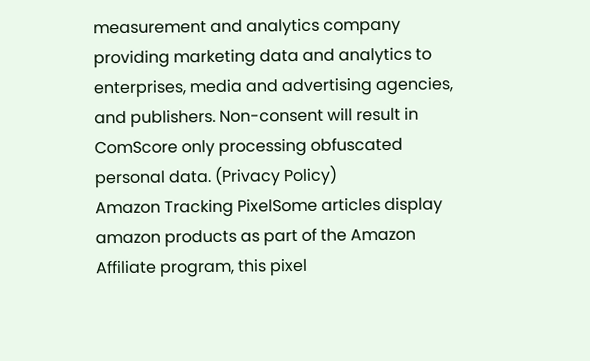measurement and analytics company providing marketing data and analytics to enterprises, media and advertising agencies, and publishers. Non-consent will result in ComScore only processing obfuscated personal data. (Privacy Policy)
Amazon Tracking PixelSome articles display amazon products as part of the Amazon Affiliate program, this pixel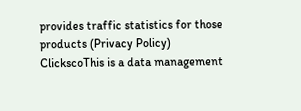provides traffic statistics for those products (Privacy Policy)
ClickscoThis is a data management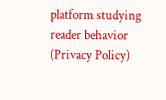platform studying reader behavior (Privacy Policy)